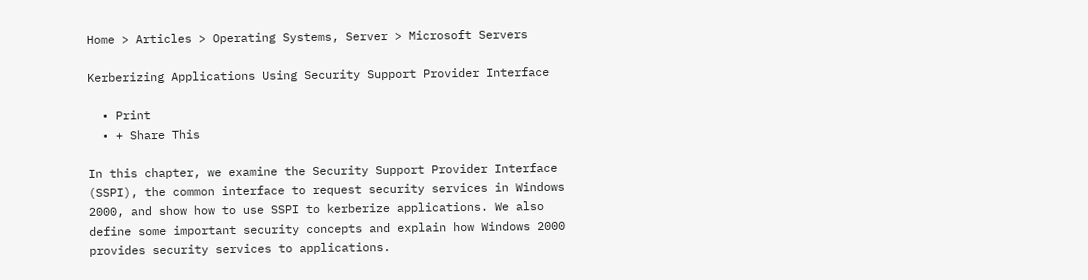Home > Articles > Operating Systems, Server > Microsoft Servers

Kerberizing Applications Using Security Support Provider Interface

  • Print
  • + Share This

In this chapter, we examine the Security Support Provider Interface (SSPI), the common interface to request security services in Windows 2000, and show how to use SSPI to kerberize applications. We also define some important security concepts and explain how Windows 2000 provides security services to applications.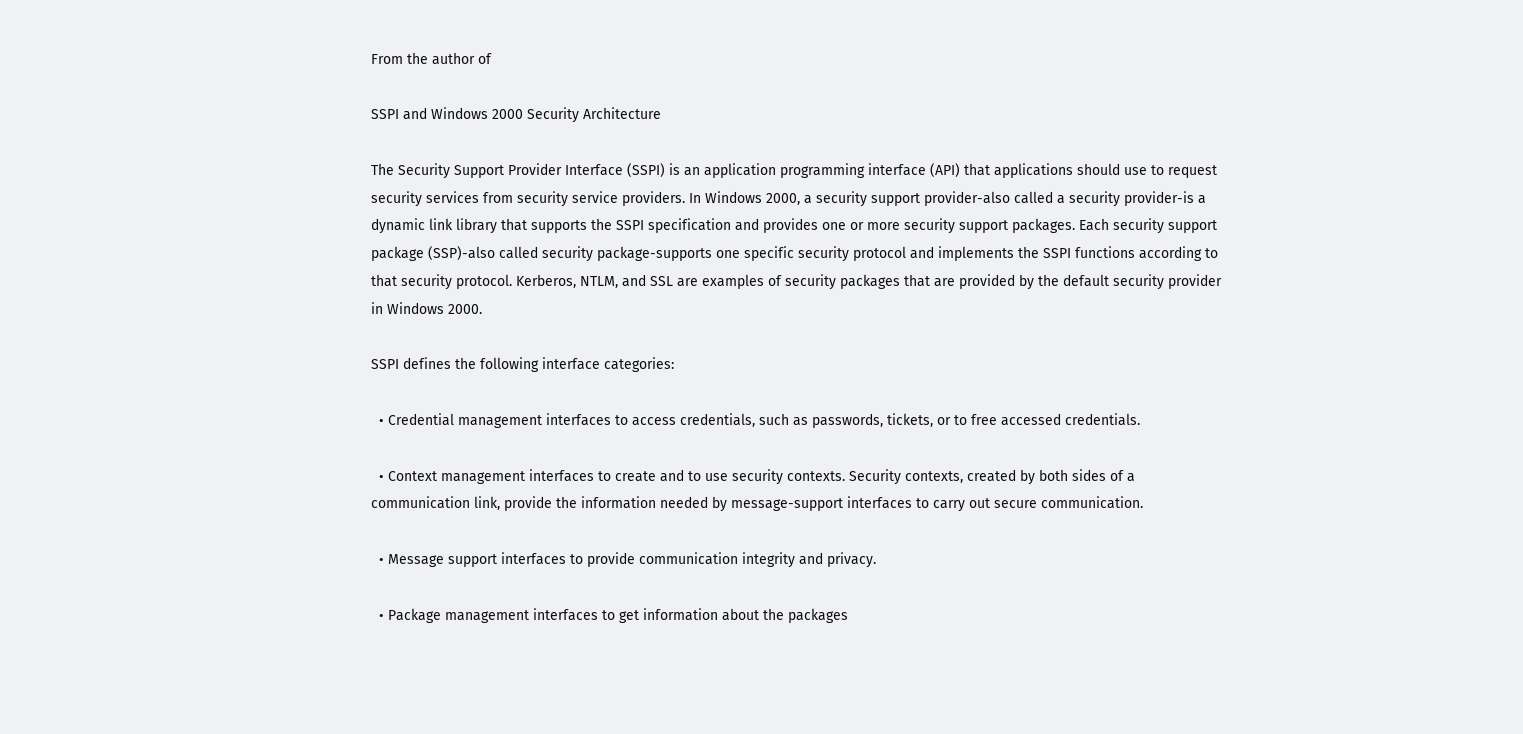From the author of

SSPI and Windows 2000 Security Architecture

The Security Support Provider Interface (SSPI) is an application programming interface (API) that applications should use to request security services from security service providers. In Windows 2000, a security support provider-also called a security provider-is a dynamic link library that supports the SSPI specification and provides one or more security support packages. Each security support package (SSP)-also called security package-supports one specific security protocol and implements the SSPI functions according to that security protocol. Kerberos, NTLM, and SSL are examples of security packages that are provided by the default security provider in Windows 2000.

SSPI defines the following interface categories:

  • Credential management interfaces to access credentials, such as passwords, tickets, or to free accessed credentials.

  • Context management interfaces to create and to use security contexts. Security contexts, created by both sides of a communication link, provide the information needed by message-support interfaces to carry out secure communication.

  • Message support interfaces to provide communication integrity and privacy.

  • Package management interfaces to get information about the packages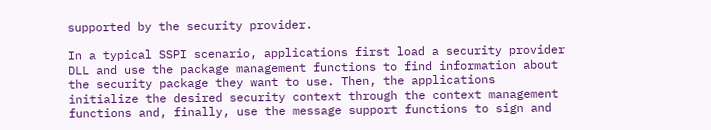supported by the security provider.

In a typical SSPI scenario, applications first load a security provider DLL and use the package management functions to find information about the security package they want to use. Then, the applications initialize the desired security context through the context management functions and, finally, use the message support functions to sign and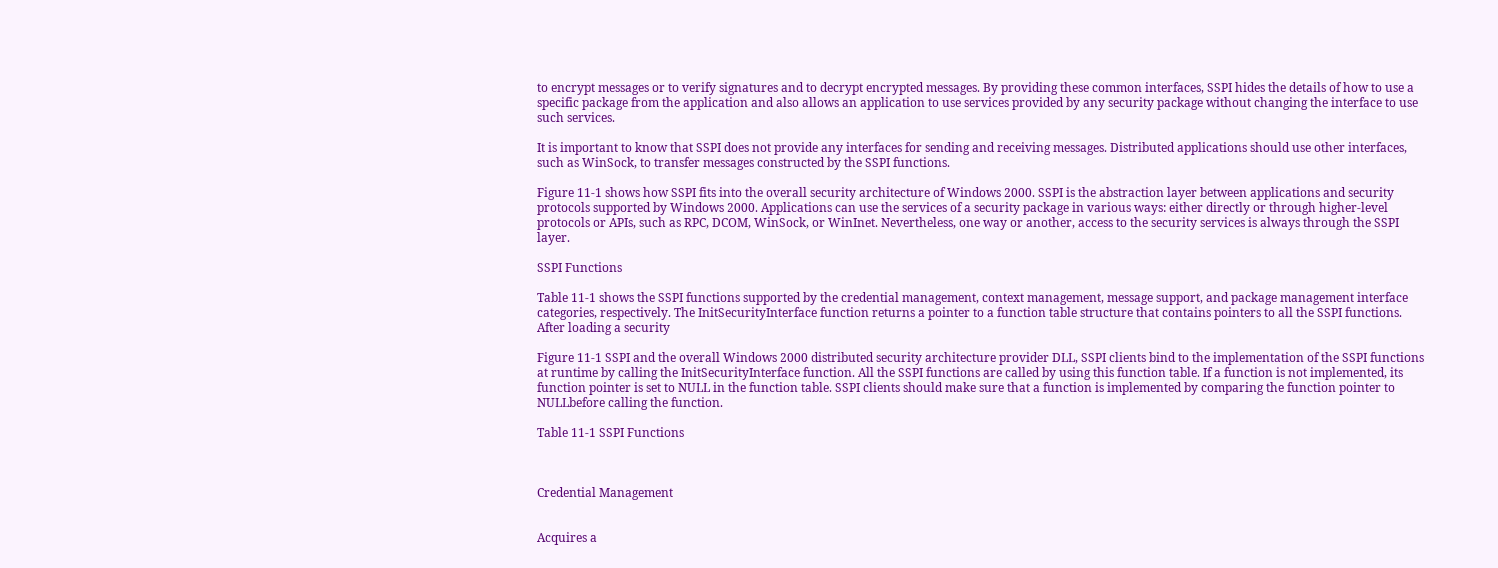to encrypt messages or to verify signatures and to decrypt encrypted messages. By providing these common interfaces, SSPI hides the details of how to use a specific package from the application and also allows an application to use services provided by any security package without changing the interface to use such services.

It is important to know that SSPI does not provide any interfaces for sending and receiving messages. Distributed applications should use other interfaces, such as WinSock, to transfer messages constructed by the SSPI functions.

Figure 11-1 shows how SSPI fits into the overall security architecture of Windows 2000. SSPI is the abstraction layer between applications and security protocols supported by Windows 2000. Applications can use the services of a security package in various ways: either directly or through higher-level protocols or APIs, such as RPC, DCOM, WinSock, or WinInet. Nevertheless, one way or another, access to the security services is always through the SSPI layer.

SSPI Functions

Table 11-1 shows the SSPI functions supported by the credential management, context management, message support, and package management interface categories, respectively. The InitSecurityInterface function returns a pointer to a function table structure that contains pointers to all the SSPI functions. After loading a security

Figure 11-1 SSPI and the overall Windows 2000 distributed security architecture provider DLL, SSPI clients bind to the implementation of the SSPI functions at runtime by calling the InitSecurityInterface function. All the SSPI functions are called by using this function table. If a function is not implemented, its function pointer is set to NULL in the function table. SSPI clients should make sure that a function is implemented by comparing the function pointer to NULLbefore calling the function.

Table 11-1 SSPI Functions



Credential Management


Acquires a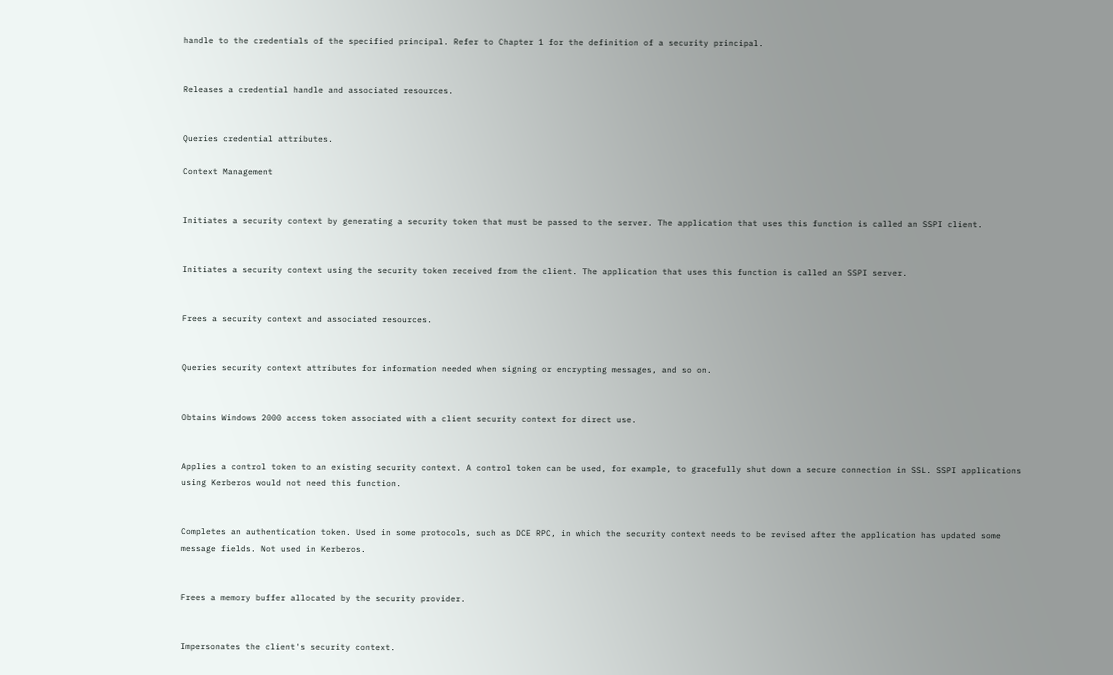handle to the credentials of the specified principal. Refer to Chapter 1 for the definition of a security principal.


Releases a credential handle and associated resources.


Queries credential attributes.

Context Management


Initiates a security context by generating a security token that must be passed to the server. The application that uses this function is called an SSPI client.


Initiates a security context using the security token received from the client. The application that uses this function is called an SSPI server.


Frees a security context and associated resources.


Queries security context attributes for information needed when signing or encrypting messages, and so on.


Obtains Windows 2000 access token associated with a client security context for direct use.


Applies a control token to an existing security context. A control token can be used, for example, to gracefully shut down a secure connection in SSL. SSPI applications using Kerberos would not need this function.


Completes an authentication token. Used in some protocols, such as DCE RPC, in which the security context needs to be revised after the application has updated some message fields. Not used in Kerberos.


Frees a memory buffer allocated by the security provider.


Impersonates the client's security context.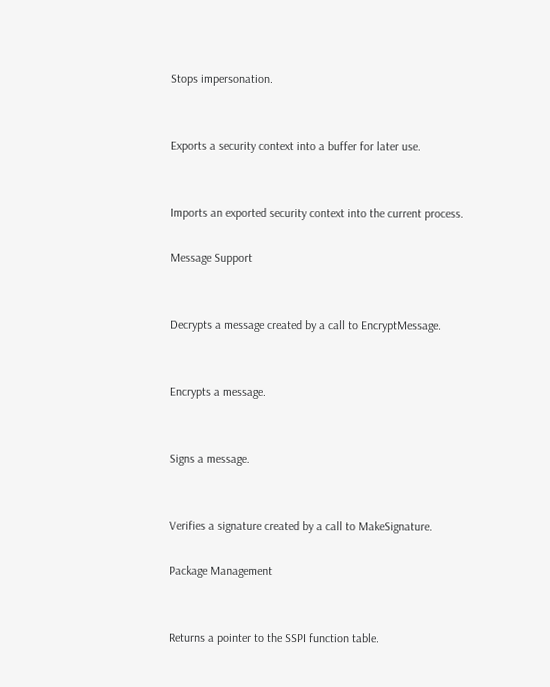Stops impersonation.


Exports a security context into a buffer for later use.


Imports an exported security context into the current process.

Message Support


Decrypts a message created by a call to EncryptMessage.


Encrypts a message.


Signs a message.


Verifies a signature created by a call to MakeSignature.

Package Management


Returns a pointer to the SSPI function table.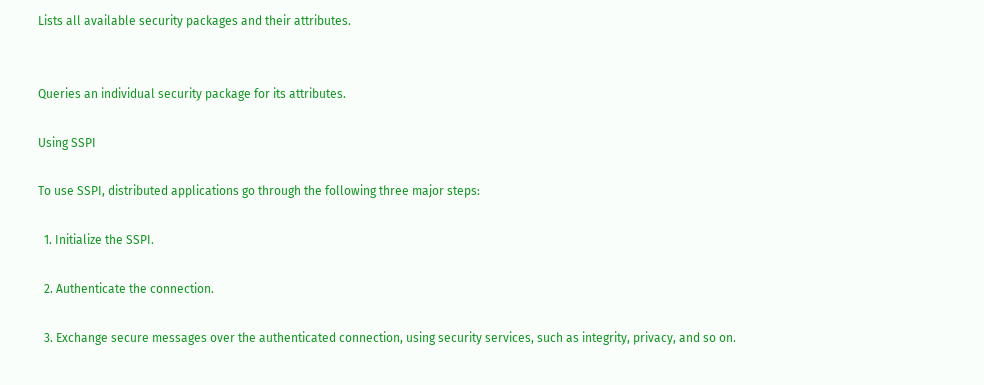Lists all available security packages and their attributes.


Queries an individual security package for its attributes.

Using SSPI

To use SSPI, distributed applications go through the following three major steps:

  1. Initialize the SSPI.

  2. Authenticate the connection.

  3. Exchange secure messages over the authenticated connection, using security services, such as integrity, privacy, and so on.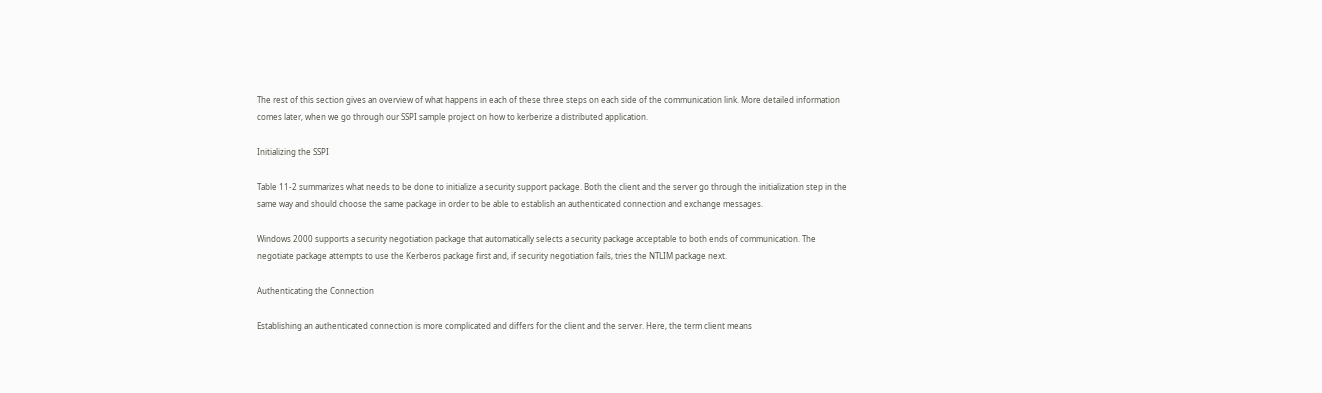The rest of this section gives an overview of what happens in each of these three steps on each side of the communication link. More detailed information comes later, when we go through our SSPI sample project on how to kerberize a distributed application.

Initializing the SSPI

Table 11-2 summarizes what needs to be done to initialize a security support package. Both the client and the server go through the initialization step in the same way and should choose the same package in order to be able to establish an authenticated connection and exchange messages.

Windows 2000 supports a security negotiation package that automatically selects a security package acceptable to both ends of communication. The negotiate package attempts to use the Kerberos package first and, if security negotiation fails, tries the NTLIM package next.

Authenticating the Connection

Establishing an authenticated connection is more complicated and differs for the client and the server. Here, the term client means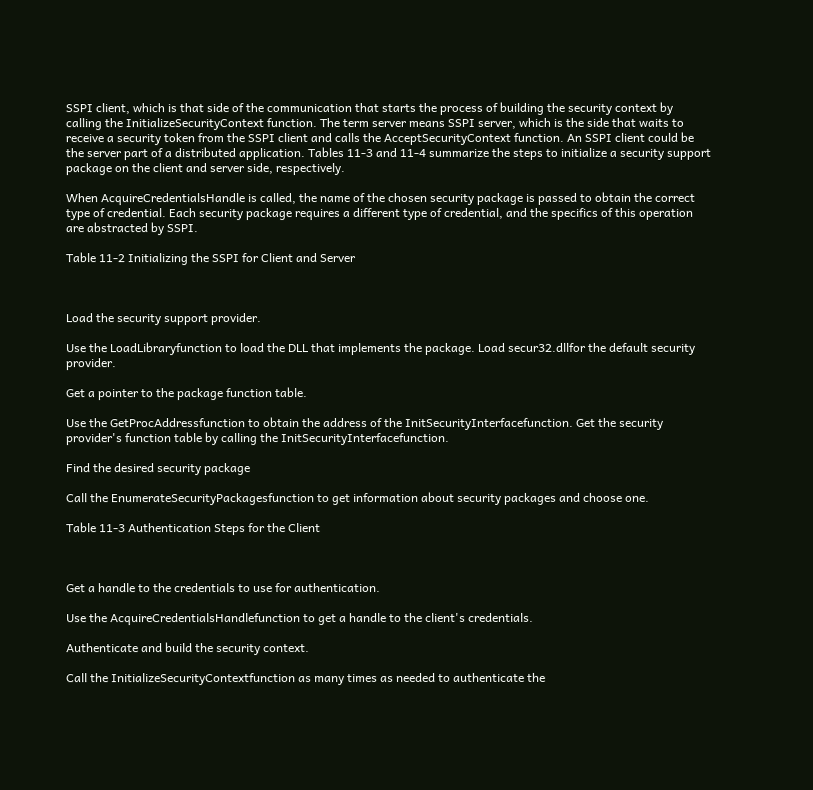SSPI client, which is that side of the communication that starts the process of building the security context by calling the InitializeSecurityContext function. The term server means SSPI server, which is the side that waits to receive a security token from the SSPI client and calls the AcceptSecurityContext function. An SSPI client could be the server part of a distributed application. Tables 11-3 and 11-4 summarize the steps to initialize a security support package on the client and server side, respectively.

When AcquireCredentialsHandle is called, the name of the chosen security package is passed to obtain the correct type of credential. Each security package requires a different type of credential, and the specifics of this operation are abstracted by SSPI.

Table 11-2 Initializing the SSPI for Client and Server



Load the security support provider.

Use the LoadLibraryfunction to load the DLL that implements the package. Load secur32.dllfor the default security provider.

Get a pointer to the package function table.

Use the GetProcAddressfunction to obtain the address of the InitSecurityInterfacefunction. Get the security provider's function table by calling the InitSecurityInterfacefunction.

Find the desired security package

Call the EnumerateSecurityPackagesfunction to get information about security packages and choose one.

Table 11-3 Authentication Steps for the Client



Get a handle to the credentials to use for authentication.

Use the AcquireCredentialsHandlefunction to get a handle to the client's credentials.

Authenticate and build the security context.

Call the InitializeSecurityContextfunction as many times as needed to authenticate the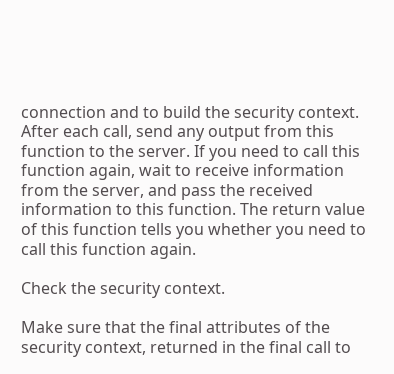connection and to build the security context. After each call, send any output from this function to the server. If you need to call this function again, wait to receive information from the server, and pass the received information to this function. The return value of this function tells you whether you need to call this function again.

Check the security context.

Make sure that the final attributes of the security context, returned in the final call to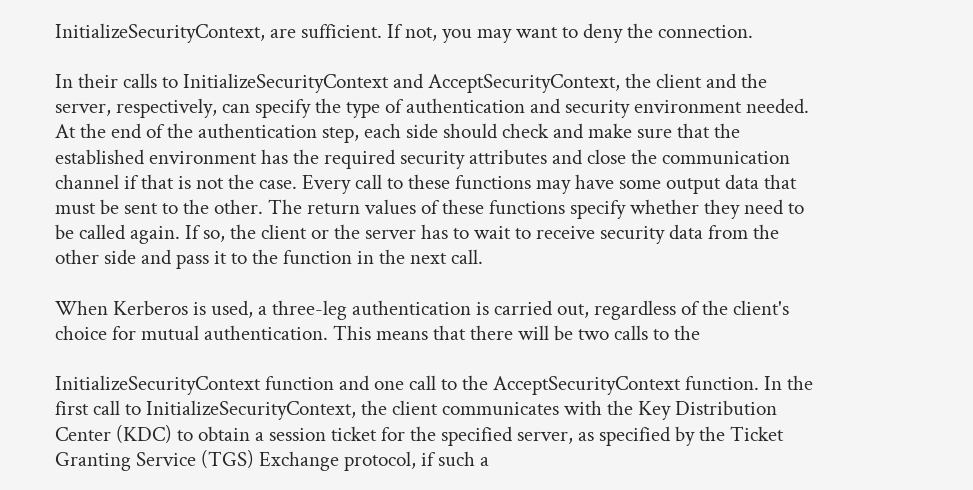InitializeSecurityContext, are sufficient. If not, you may want to deny the connection.

In their calls to InitializeSecurityContext and AcceptSecurityContext, the client and the server, respectively, can specify the type of authentication and security environment needed. At the end of the authentication step, each side should check and make sure that the established environment has the required security attributes and close the communication channel if that is not the case. Every call to these functions may have some output data that must be sent to the other. The return values of these functions specify whether they need to be called again. If so, the client or the server has to wait to receive security data from the other side and pass it to the function in the next call.

When Kerberos is used, a three-leg authentication is carried out, regardless of the client's choice for mutual authentication. This means that there will be two calls to the

InitializeSecurityContext function and one call to the AcceptSecurityContext function. In the first call to InitializeSecurityContext, the client communicates with the Key Distribution Center (KDC) to obtain a session ticket for the specified server, as specified by the Ticket Granting Service (TGS) Exchange protocol, if such a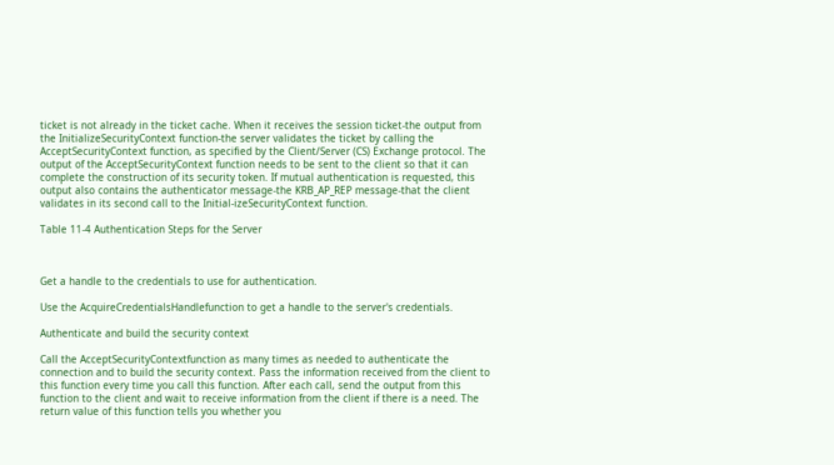ticket is not already in the ticket cache. When it receives the session ticket-the output from the InitializeSecurityContext function-the server validates the ticket by calling the AcceptSecurityContext function, as specified by the Client/Server (CS) Exchange protocol. The output of the AcceptSecurityContext function needs to be sent to the client so that it can complete the construction of its security token. If mutual authentication is requested, this output also contains the authenticator message-the KRB_AP_REP message-that the client validates in its second call to the Initial-izeSecurityContext function.

Table 11-4 Authentication Steps for the Server



Get a handle to the credentials to use for authentication.

Use the AcquireCredentialsHandlefunction to get a handle to the server's credentials.

Authenticate and build the security context

Call the AcceptSecurityContextfunction as many times as needed to authenticate the connection and to build the security context. Pass the information received from the client to this function every time you call this function. After each call, send the output from this function to the client and wait to receive information from the client if there is a need. The return value of this function tells you whether you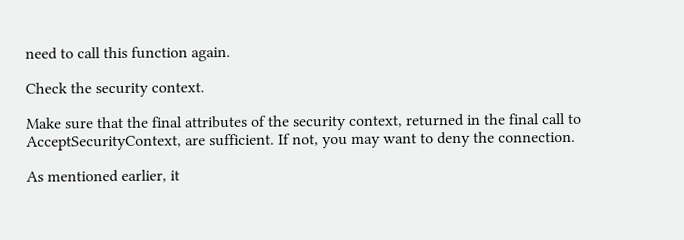need to call this function again.

Check the security context.

Make sure that the final attributes of the security context, returned in the final call to AcceptSecurityContext, are sufficient. If not, you may want to deny the connection.

As mentioned earlier, it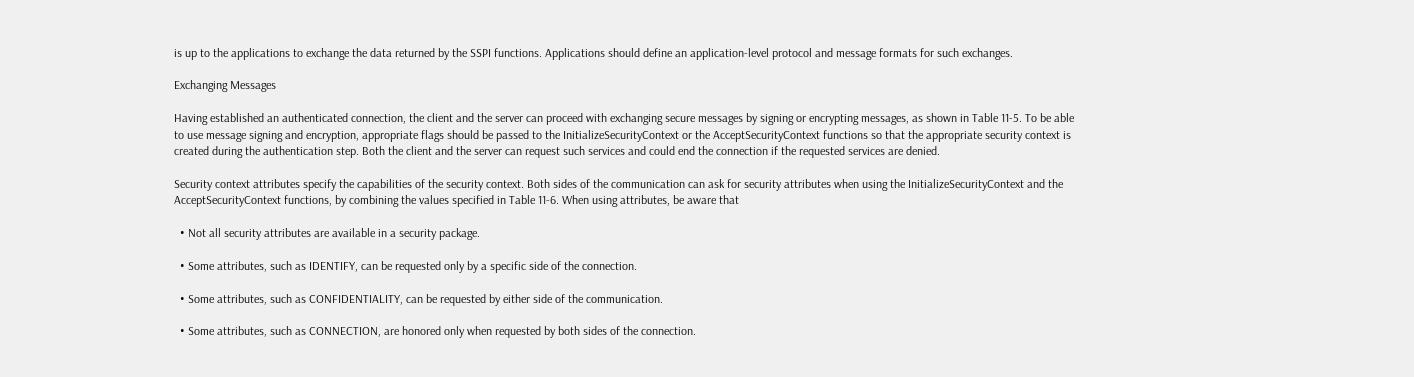is up to the applications to exchange the data returned by the SSPI functions. Applications should define an application-level protocol and message formats for such exchanges.

Exchanging Messages

Having established an authenticated connection, the client and the server can proceed with exchanging secure messages by signing or encrypting messages, as shown in Table 11-5. To be able to use message signing and encryption, appropriate flags should be passed to the InitializeSecurityContext or the AcceptSecurityContext functions so that the appropriate security context is created during the authentication step. Both the client and the server can request such services and could end the connection if the requested services are denied.

Security context attributes specify the capabilities of the security context. Both sides of the communication can ask for security attributes when using the InitializeSecurityContext and the AcceptSecurityContext functions, by combining the values specified in Table 11-6. When using attributes, be aware that

  • Not all security attributes are available in a security package.

  • Some attributes, such as IDENTIFY, can be requested only by a specific side of the connection.

  • Some attributes, such as CONFIDENTIALITY, can be requested by either side of the communication.

  • Some attributes, such as CONNECTION, are honored only when requested by both sides of the connection.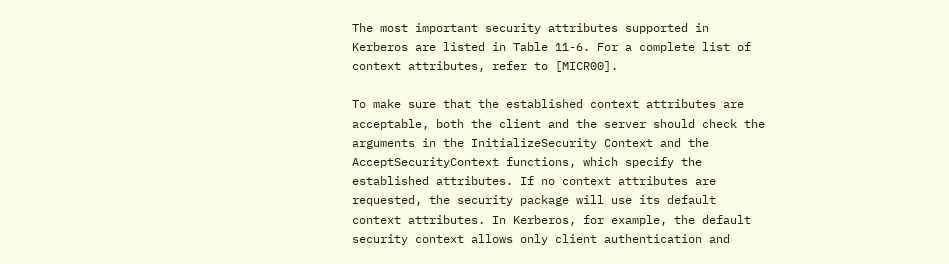The most important security attributes supported in Kerberos are listed in Table 11-6. For a complete list of context attributes, refer to [MICR00].

To make sure that the established context attributes are acceptable, both the client and the server should check the arguments in the InitializeSecurity Context and the AcceptSecurityContext functions, which specify the established attributes. If no context attributes are requested, the security package will use its default context attributes. In Kerberos, for example, the default security context allows only client authentication and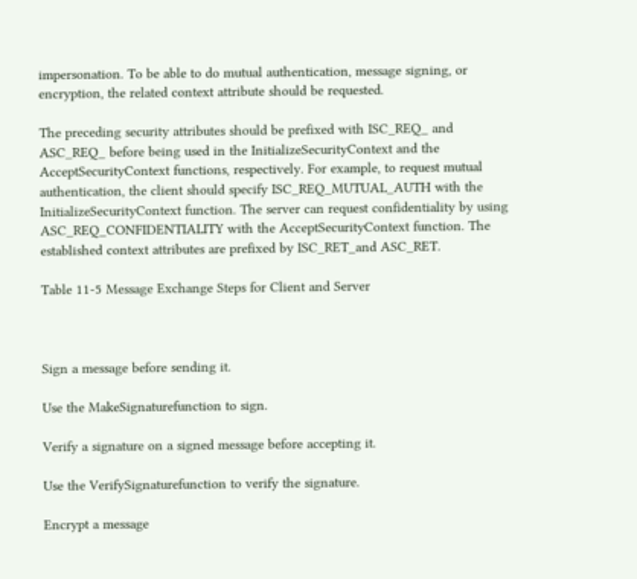impersonation. To be able to do mutual authentication, message signing, or encryption, the related context attribute should be requested.

The preceding security attributes should be prefixed with ISC_REQ_ and ASC_REQ_ before being used in the InitializeSecurityContext and the AcceptSecurityContext functions, respectively. For example, to request mutual authentication, the client should specify ISC_REQ_MUTUAL_AUTH with the InitializeSecurityContext function. The server can request confidentiality by using ASC_REQ_CONFIDENTIALITY with the AcceptSecurityContext function. The established context attributes are prefixed by ISC_RET_and ASC_RET.

Table 11-5 Message Exchange Steps for Client and Server



Sign a message before sending it.

Use the MakeSignaturefunction to sign.

Verify a signature on a signed message before accepting it.

Use the VerifySignaturefunction to verify the signature.

Encrypt a message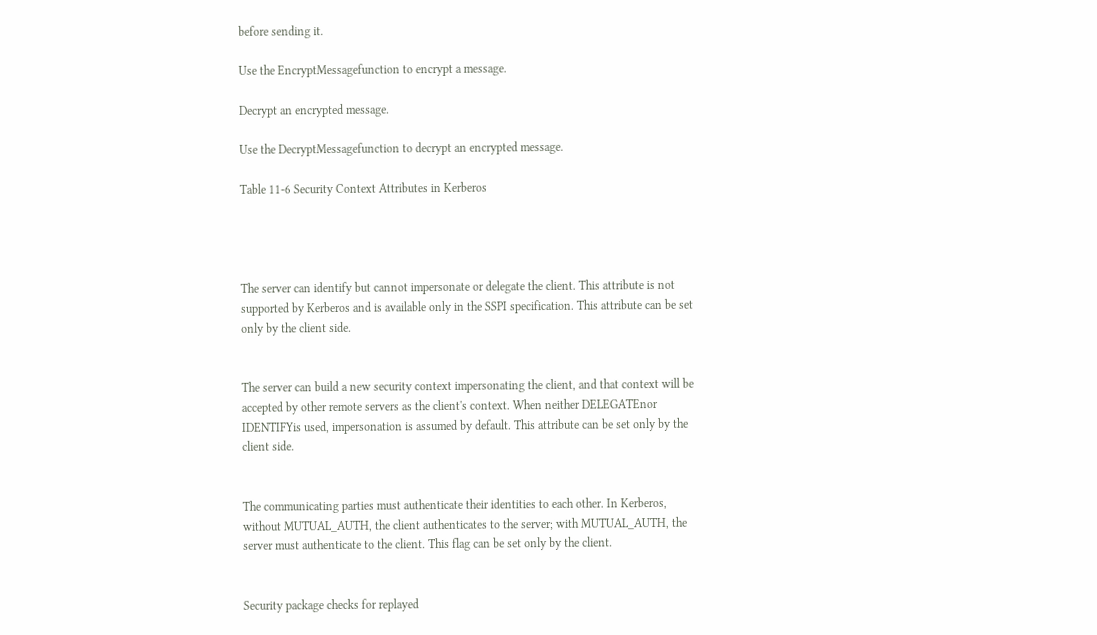before sending it.

Use the EncryptMessagefunction to encrypt a message.

Decrypt an encrypted message.

Use the DecryptMessagefunction to decrypt an encrypted message.

Table 11-6 Security Context Attributes in Kerberos




The server can identify but cannot impersonate or delegate the client. This attribute is not supported by Kerberos and is available only in the SSPI specification. This attribute can be set only by the client side.


The server can build a new security context impersonating the client, and that context will be accepted by other remote servers as the client's context. When neither DELEGATEnor IDENTIFYis used, impersonation is assumed by default. This attribute can be set only by the client side.


The communicating parties must authenticate their identities to each other. In Kerberos, without MUTUAL_AUTH, the client authenticates to the server; with MUTUAL_AUTH, the server must authenticate to the client. This flag can be set only by the client.


Security package checks for replayed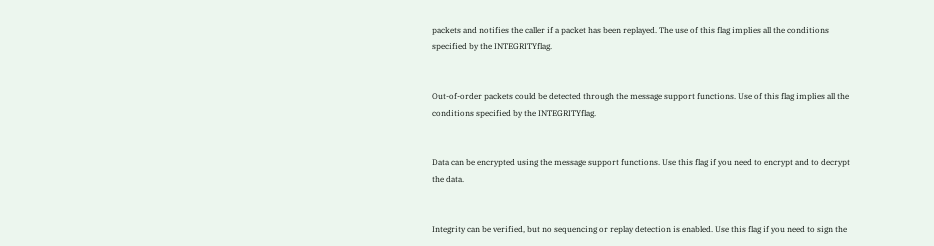packets and notifies the caller if a packet has been replayed. The use of this flag implies all the conditions specified by the INTEGRITYflag.


Out-of-order packets could be detected through the message support functions. Use of this flag implies all the conditions specified by the INTEGRITYflag.


Data can be encrypted using the message support functions. Use this flag if you need to encrypt and to decrypt the data.


Integrity can be verified, but no sequencing or replay detection is enabled. Use this flag if you need to sign the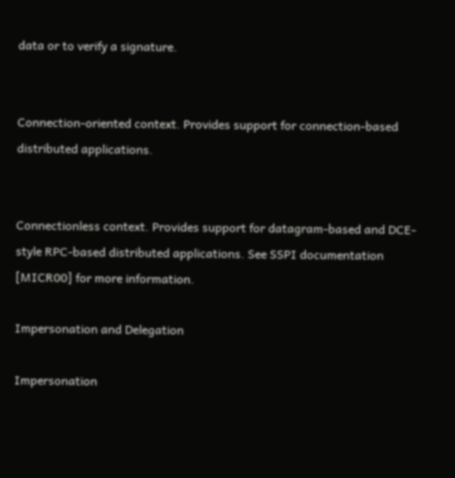data or to verify a signature.


Connection-oriented context. Provides support for connection-based distributed applications.


Connectionless context. Provides support for datagram-based and DCE-style RPC-based distributed applications. See SSPI documentation [MICR00] for more information.

Impersonation and Delegation

Impersonation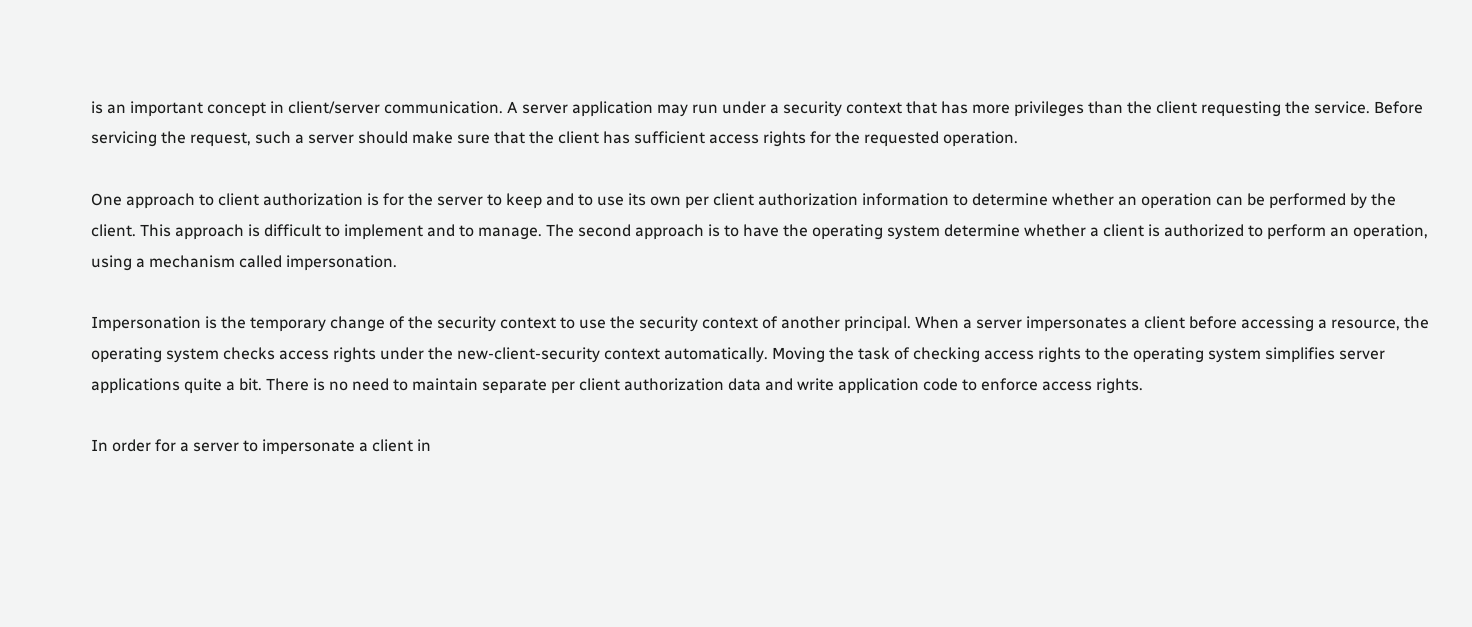is an important concept in client/server communication. A server application may run under a security context that has more privileges than the client requesting the service. Before servicing the request, such a server should make sure that the client has sufficient access rights for the requested operation.

One approach to client authorization is for the server to keep and to use its own per client authorization information to determine whether an operation can be performed by the client. This approach is difficult to implement and to manage. The second approach is to have the operating system determine whether a client is authorized to perform an operation, using a mechanism called impersonation.

Impersonation is the temporary change of the security context to use the security context of another principal. When a server impersonates a client before accessing a resource, the operating system checks access rights under the new-client-security context automatically. Moving the task of checking access rights to the operating system simplifies server applications quite a bit. There is no need to maintain separate per client authorization data and write application code to enforce access rights.

In order for a server to impersonate a client in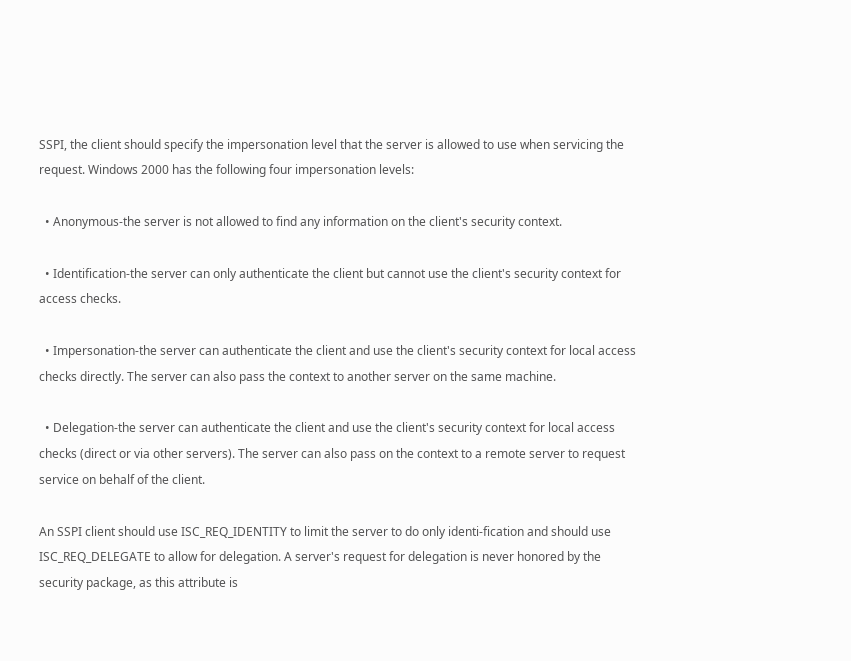SSPI, the client should specify the impersonation level that the server is allowed to use when servicing the request. Windows 2000 has the following four impersonation levels:

  • Anonymous-the server is not allowed to find any information on the client's security context.

  • Identification-the server can only authenticate the client but cannot use the client's security context for access checks.

  • Impersonation-the server can authenticate the client and use the client's security context for local access checks directly. The server can also pass the context to another server on the same machine.

  • Delegation-the server can authenticate the client and use the client's security context for local access checks (direct or via other servers). The server can also pass on the context to a remote server to request service on behalf of the client.

An SSPI client should use ISC_REQ_IDENTITY to limit the server to do only identi-fication and should use ISC_REQ_DELEGATE to allow for delegation. A server's request for delegation is never honored by the security package, as this attribute is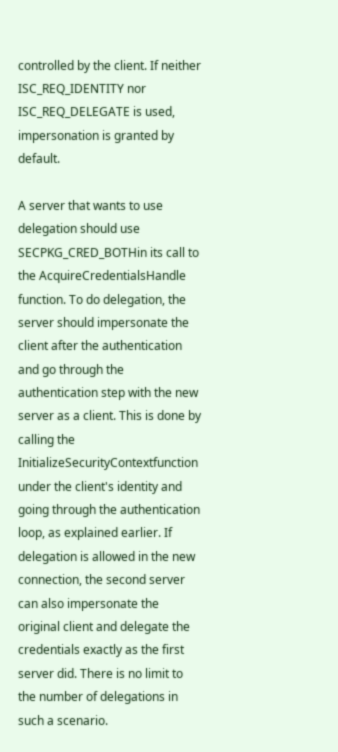controlled by the client. If neither ISC_REQ_IDENTITY nor ISC_REQ_DELEGATE is used, impersonation is granted by default.

A server that wants to use delegation should use SECPKG_CRED_BOTHin its call to the AcquireCredentialsHandle function. To do delegation, the server should impersonate the client after the authentication and go through the authentication step with the new server as a client. This is done by calling the InitializeSecurityContextfunction under the client's identity and going through the authentication loop, as explained earlier. If delegation is allowed in the new connection, the second server can also impersonate the original client and delegate the credentials exactly as the first server did. There is no limit to the number of delegations in such a scenario.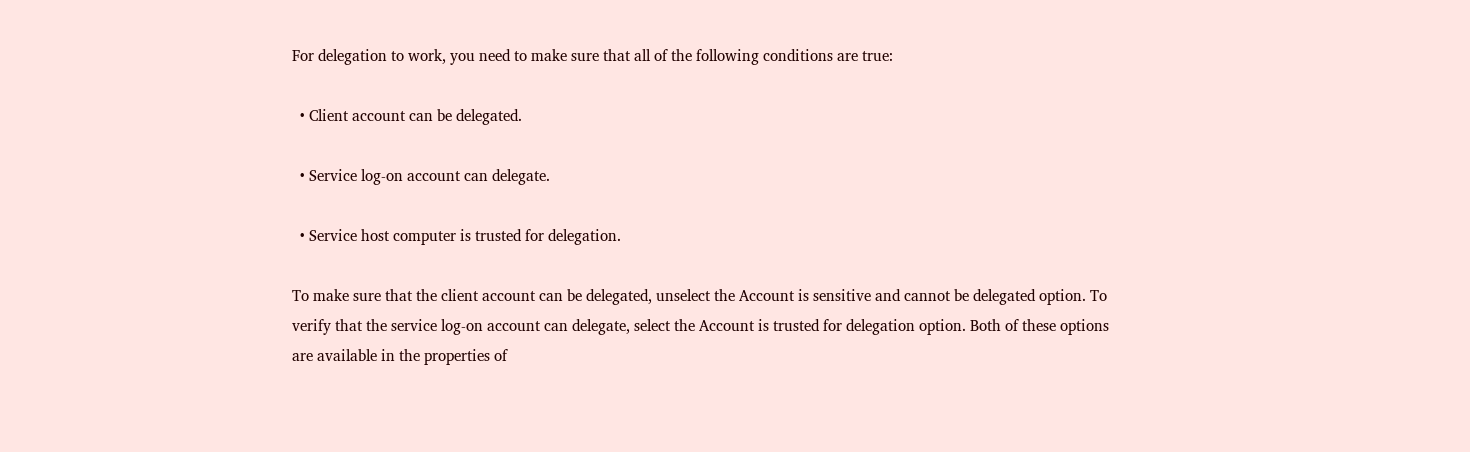For delegation to work, you need to make sure that all of the following conditions are true:

  • Client account can be delegated.

  • Service log-on account can delegate.

  • Service host computer is trusted for delegation.

To make sure that the client account can be delegated, unselect the Account is sensitive and cannot be delegated option. To verify that the service log-on account can delegate, select the Account is trusted for delegation option. Both of these options are available in the properties of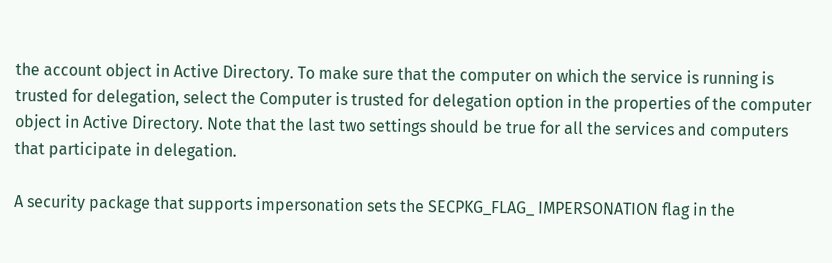the account object in Active Directory. To make sure that the computer on which the service is running is trusted for delegation, select the Computer is trusted for delegation option in the properties of the computer object in Active Directory. Note that the last two settings should be true for all the services and computers that participate in delegation.

A security package that supports impersonation sets the SECPKG_FLAG_ IMPERSONATION flag in the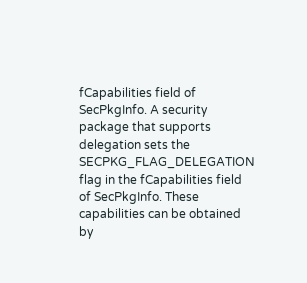fCapabilities field of SecPkgInfo. A security package that supports delegation sets the SECPKG_FLAG_DELEGATION flag in the fCapabilities field of SecPkgInfo. These capabilities can be obtained by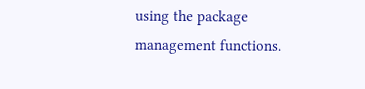using the package management functions.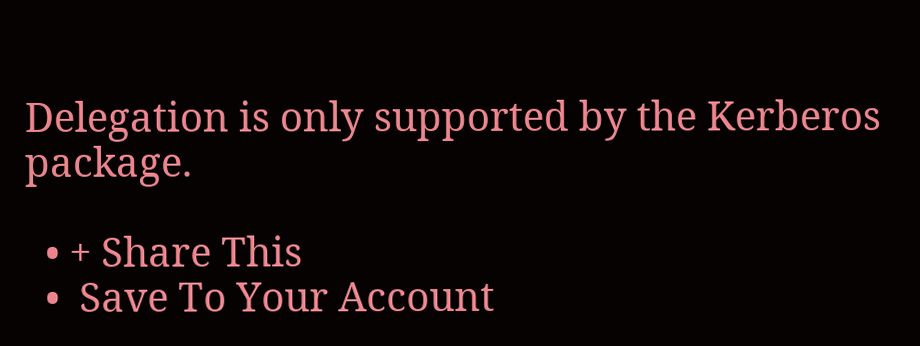Delegation is only supported by the Kerberos package.

  • + Share This
  •  Save To Your Account